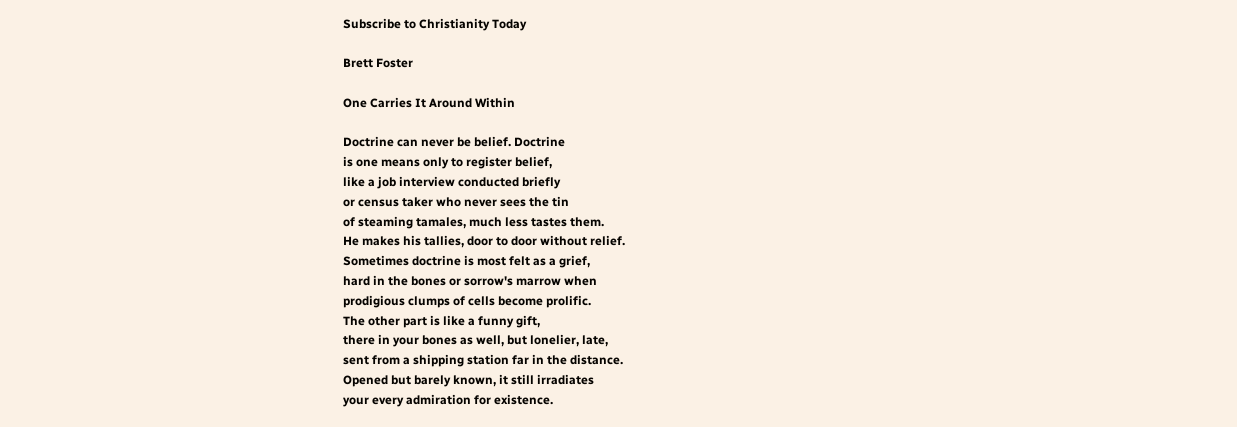Subscribe to Christianity Today

Brett Foster

One Carries It Around Within

Doctrine can never be belief. Doctrine
is one means only to register belief,
like a job interview conducted briefly
or census taker who never sees the tin
of steaming tamales, much less tastes them.
He makes his tallies, door to door without relief.
Sometimes doctrine is most felt as a grief,
hard in the bones or sorrow's marrow when
prodigious clumps of cells become prolific.
The other part is like a funny gift,
there in your bones as well, but lonelier, late,
sent from a shipping station far in the distance.
Opened but barely known, it still irradiates
your every admiration for existence.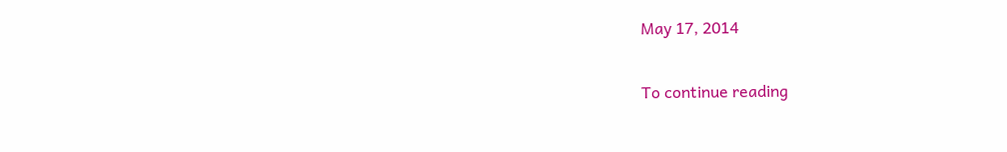May 17, 2014

To continue reading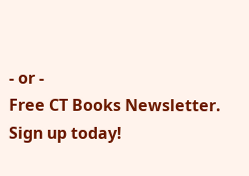- or -
Free CT Books Newsletter. Sign up today!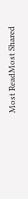Most ReadMost Shared